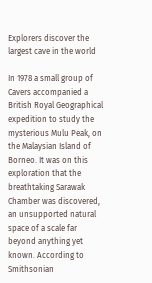Explorers discover the largest cave in the world

In 1978 a small group of Cavers accompanied a British Royal Geographical expedition to study the mysterious Mulu Peak, on the Malaysian Island of Borneo. It was on this exploration that the breathtaking Sarawak Chamber was discovered, an unsupported natural space of a scale far beyond anything yet known. According to Smithsonian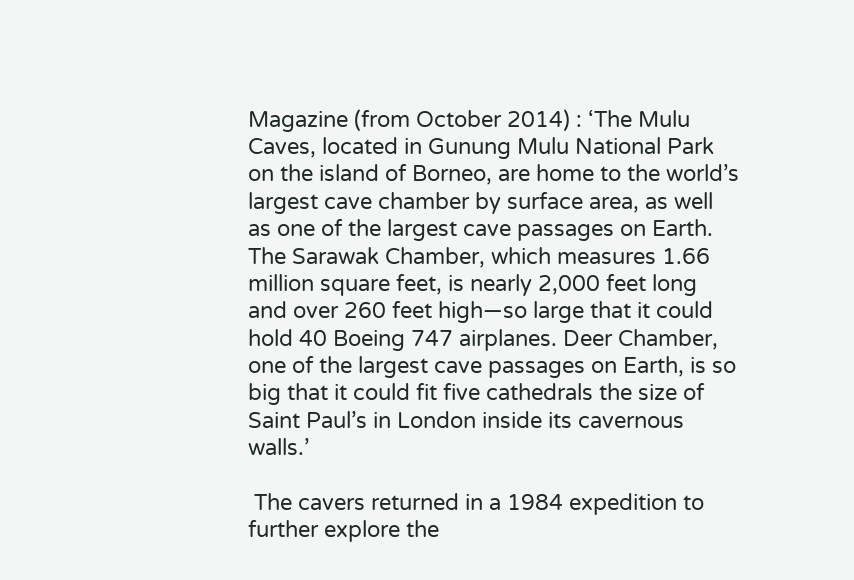Magazine (from October 2014) : ‘The Mulu Caves, located in Gunung Mulu National Park on the island of Borneo, are home to the world’s largest cave chamber by surface area, as well as one of the largest cave passages on Earth. The Sarawak Chamber, which measures 1.66 million square feet, is nearly 2,000 feet long and over 260 feet high—so large that it could hold 40 Boeing 747 airplanes. Deer Chamber, one of the largest cave passages on Earth, is so big that it could fit five cathedrals the size of Saint Paul’s in London inside its cavernous walls.’

 The cavers returned in a 1984 expedition to further explore the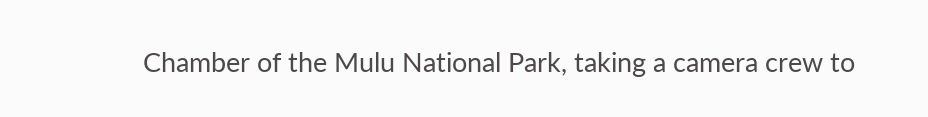Chamber of the Mulu National Park, taking a camera crew to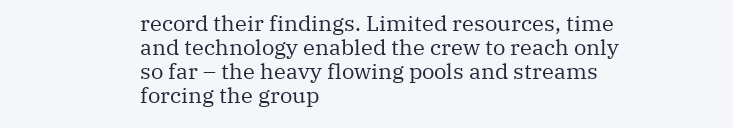record their findings. Limited resources, time and technology enabled the crew to reach only so far – the heavy flowing pools and streams forcing the group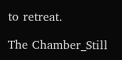to retreat.

The Chamber_Still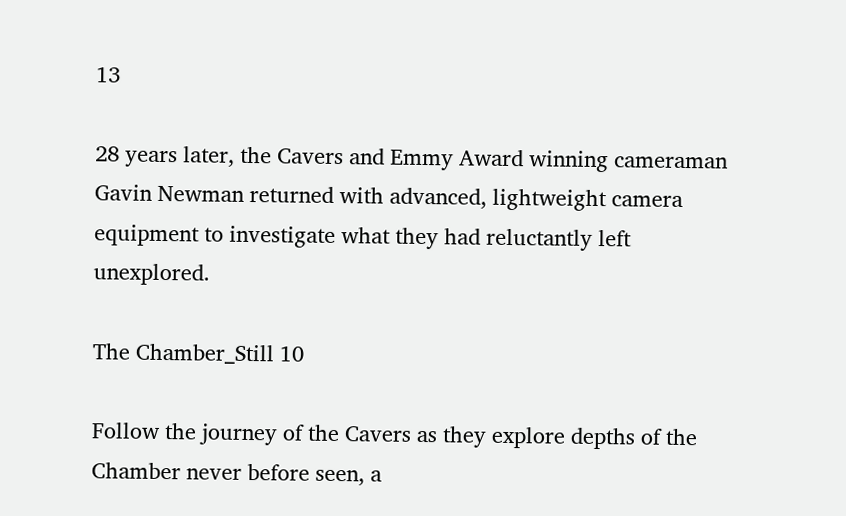13

28 years later, the Cavers and Emmy Award winning cameraman Gavin Newman returned with advanced, lightweight camera equipment to investigate what they had reluctantly left unexplored.

The Chamber_Still 10

Follow the journey of the Cavers as they explore depths of the Chamber never before seen, a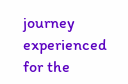journey experienced for the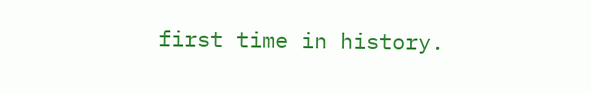first time in history.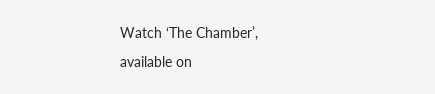Watch ‘The Chamber’, available on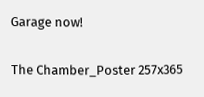Garage now!

The Chamber_Poster 257x365